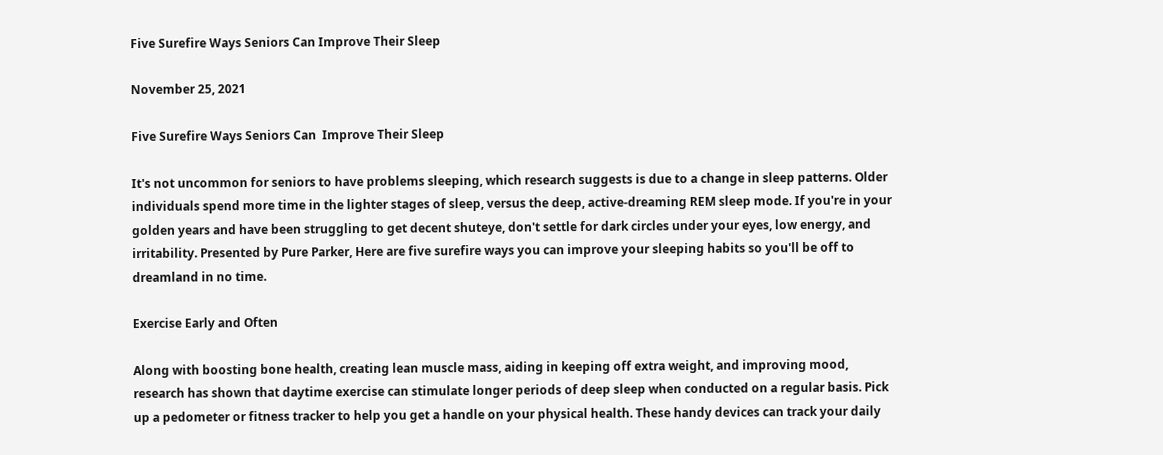Five Surefire Ways Seniors Can Improve Their Sleep

November 25, 2021

Five Surefire Ways Seniors Can  Improve Their Sleep

It's not uncommon for seniors to have problems sleeping, which research suggests is due to a change in sleep patterns. Older individuals spend more time in the lighter stages of sleep, versus the deep, active-dreaming REM sleep mode. If you're in your golden years and have been struggling to get decent shuteye, don't settle for dark circles under your eyes, low energy, and irritability. Presented by Pure Parker, Here are five surefire ways you can improve your sleeping habits so you'll be off to dreamland in no time.

Exercise Early and Often

Along with boosting bone health, creating lean muscle mass, aiding in keeping off extra weight, and improving mood, research has shown that daytime exercise can stimulate longer periods of deep sleep when conducted on a regular basis. Pick up a pedometer or fitness tracker to help you get a handle on your physical health. These handy devices can track your daily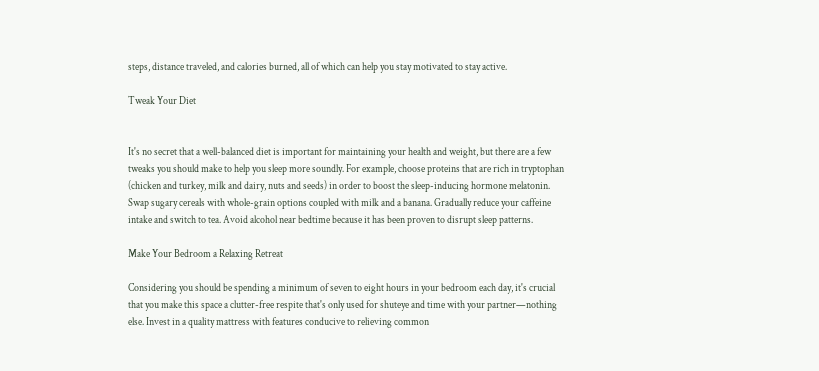steps, distance traveled, and calories burned, all of which can help you stay motivated to stay active.

Tweak Your Diet


It's no secret that a well-balanced diet is important for maintaining your health and weight, but there are a few tweaks you should make to help you sleep more soundly. For example, choose proteins that are rich in tryptophan (chicken and turkey, milk and dairy, nuts and seeds) in order to boost the sleep-inducing hormone melatonin. Swap sugary cereals with whole-grain options coupled with milk and a banana. Gradually reduce your caffeine intake and switch to tea. Avoid alcohol near bedtime because it has been proven to disrupt sleep patterns.

Make Your Bedroom a Relaxing Retreat

Considering you should be spending a minimum of seven to eight hours in your bedroom each day, it's crucial that you make this space a clutter-free respite that's only used for shuteye and time with your partner—nothing else. Invest in a quality mattress with features conducive to relieving common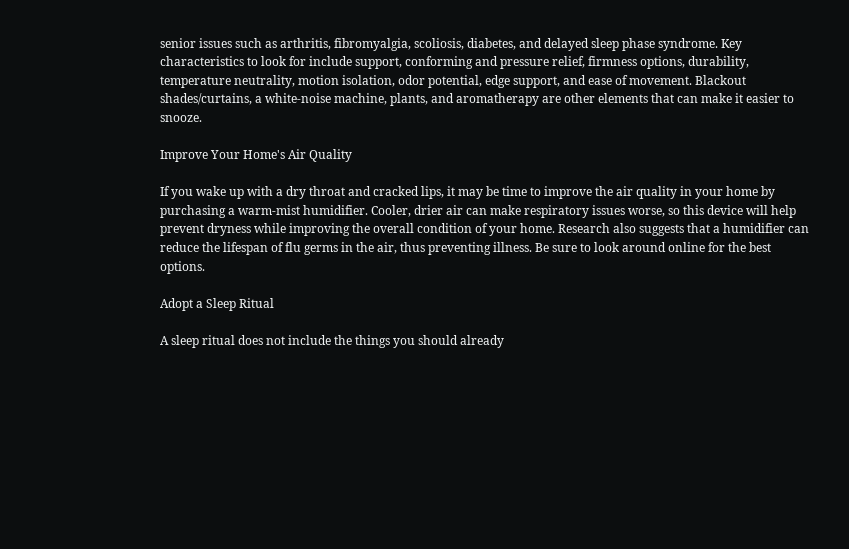senior issues such as arthritis, fibromyalgia, scoliosis, diabetes, and delayed sleep phase syndrome. Key characteristics to look for include support, conforming and pressure relief, firmness options, durability, temperature neutrality, motion isolation, odor potential, edge support, and ease of movement. Blackout shades/curtains, a white-noise machine, plants, and aromatherapy are other elements that can make it easier to snooze.

Improve Your Home's Air Quality

If you wake up with a dry throat and cracked lips, it may be time to improve the air quality in your home by purchasing a warm-mist humidifier. Cooler, drier air can make respiratory issues worse, so this device will help prevent dryness while improving the overall condition of your home. Research also suggests that a humidifier can reduce the lifespan of flu germs in the air, thus preventing illness. Be sure to look around online for the best options.

Adopt a Sleep Ritual

A sleep ritual does not include the things you should already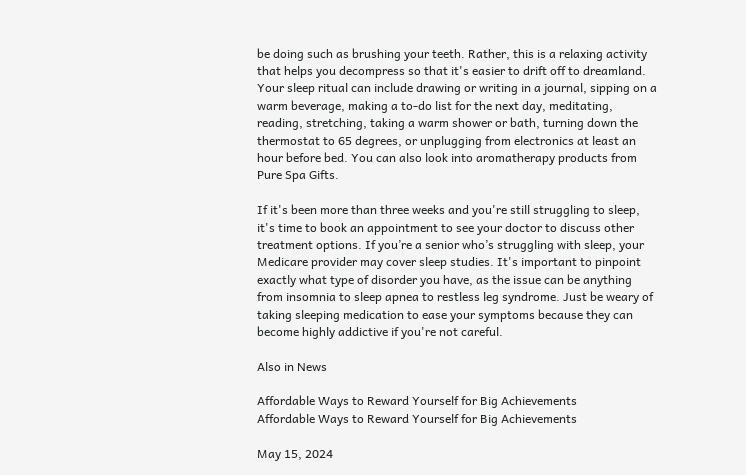be doing such as brushing your teeth. Rather, this is a relaxing activity that helps you decompress so that it's easier to drift off to dreamland. Your sleep ritual can include drawing or writing in a journal, sipping on a warm beverage, making a to-do list for the next day, meditating, reading, stretching, taking a warm shower or bath, turning down the thermostat to 65 degrees, or unplugging from electronics at least an hour before bed. You can also look into aromatherapy products from Pure Spa Gifts.

If it's been more than three weeks and you're still struggling to sleep, it's time to book an appointment to see your doctor to discuss other treatment options. If you’re a senior who’s struggling with sleep, your Medicare provider may cover sleep studies. It's important to pinpoint exactly what type of disorder you have, as the issue can be anything from insomnia to sleep apnea to restless leg syndrome. Just be weary of taking sleeping medication to ease your symptoms because they can become highly addictive if you're not careful.

Also in News

Affordable Ways to Reward Yourself for Big Achievements
Affordable Ways to Reward Yourself for Big Achievements

May 15, 2024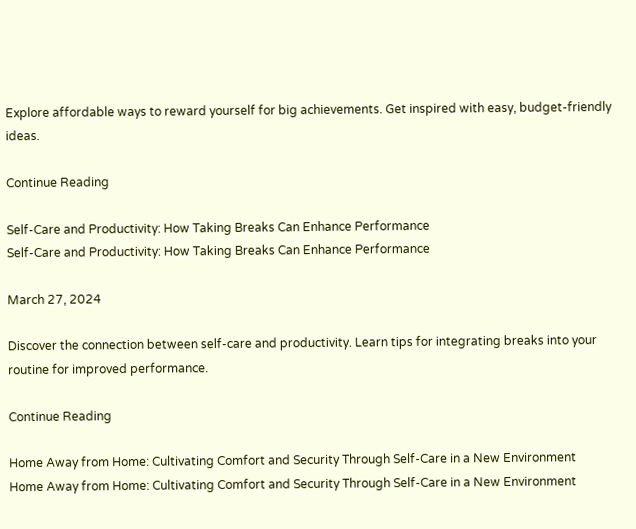Explore affordable ways to reward yourself for big achievements. Get inspired with easy, budget-friendly ideas.

Continue Reading

Self-Care and Productivity: How Taking Breaks Can Enhance Performance
Self-Care and Productivity: How Taking Breaks Can Enhance Performance

March 27, 2024

Discover the connection between self-care and productivity. Learn tips for integrating breaks into your routine for improved performance.

Continue Reading

Home Away from Home: Cultivating Comfort and Security Through Self-Care in a New Environment
Home Away from Home: Cultivating Comfort and Security Through Self-Care in a New Environment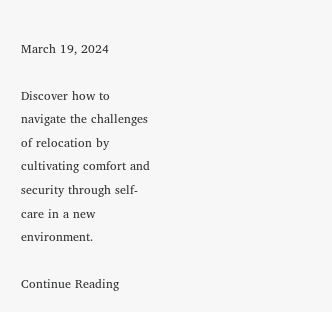March 19, 2024

Discover how to navigate the challenges of relocation by cultivating comfort and security through self-care in a new environment.

Continue Reading